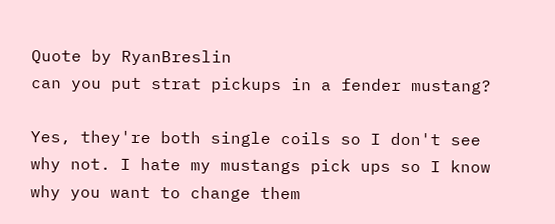Quote by RyanBreslin
can you put strat pickups in a fender mustang?

Yes, they're both single coils so I don't see why not. I hate my mustangs pick ups so I know why you want to change them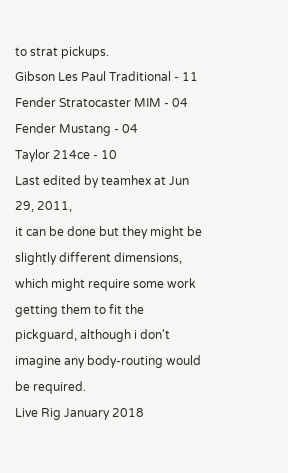to strat pickups.
Gibson Les Paul Traditional - 11
Fender Stratocaster MIM - 04
Fender Mustang - 04
Taylor 214ce - 10
Last edited by teamhex at Jun 29, 2011,
it can be done but they might be slightly different dimensions, which might require some work getting them to fit the pickguard, although i don't imagine any body-routing would be required.
Live Rig January 2018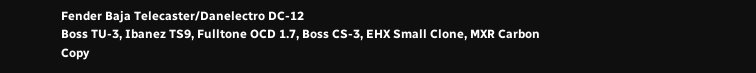Fender Baja Telecaster/Danelectro DC-12
Boss TU-3, Ibanez TS9, Fulltone OCD 1.7, Boss CS-3, EHX Small Clone, MXR Carbon Copy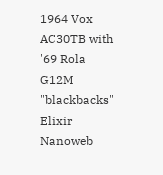1964 Vox AC30TB with '69 Rola G12M "blackbacks"
Elixir Nanoweb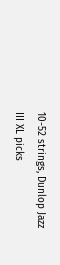10-52 strings, Dunlop Jazz III XL picks